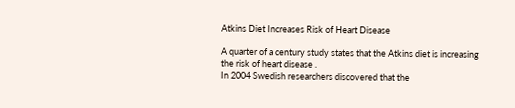Atkins Diet Increases Risk of Heart Disease

A quarter of a century study states that the Atkins diet is increasing the risk of heart disease .
In 2004 Swedish researchers discovered that the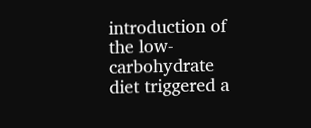introduction of the low-carbohydrate diet triggered a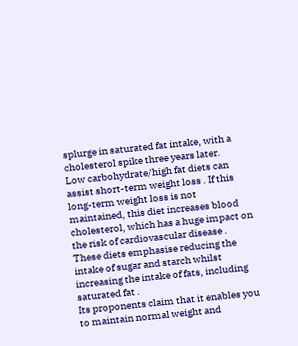splurge in saturated fat intake, with a cholesterol spike three years later.
Low carbohydrate/high fat diets can assist short-term weight loss . If this long-term weight loss is not maintained, this diet increases blood cholesterol, which has a huge impact on the risk of cardiovascular disease .
These diets emphasise reducing the intake of sugar and starch whilst increasing the intake of fats, including saturated fat .
Its proponents claim that it enables you to maintain normal weight and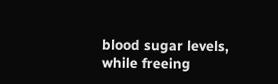blood sugar levels, while freeing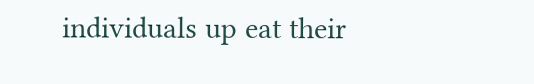individuals up eat their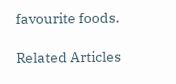favourite foods.

Related Articles